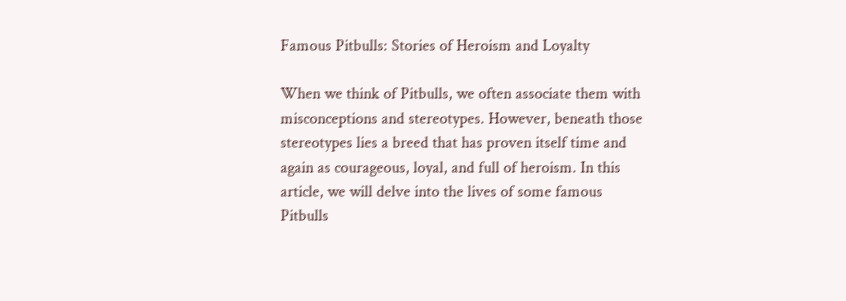Famous Pitbulls: Stories of Heroism and Loyalty

When we think of Pitbulls, we often associate them with misconceptions and stereotypes. However, beneath those stereotypes lies a breed that has proven itself time and again as courageous, loyal, and full of heroism. In this article, we will delve into the lives of some famous Pitbulls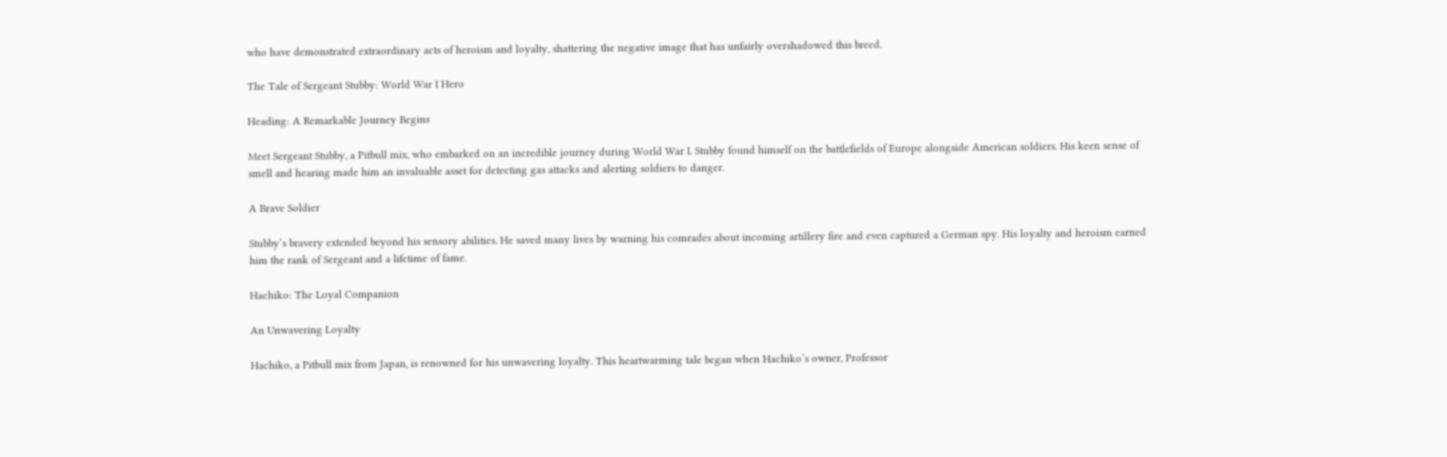who have demonstrated extraordinary acts of heroism and loyalty, shattering the negative image that has unfairly overshadowed this breed.

The Tale of Sergeant Stubby: World War I Hero

Heading: A Remarkable Journey Begins

Meet Sergeant Stubby, a Pitbull mix, who embarked on an incredible journey during World War I. Stubby found himself on the battlefields of Europe alongside American soldiers. His keen sense of smell and hearing made him an invaluable asset for detecting gas attacks and alerting soldiers to danger.

A Brave Soldier

Stubby’s bravery extended beyond his sensory abilities. He saved many lives by warning his comrades about incoming artillery fire and even captured a German spy. His loyalty and heroism earned him the rank of Sergeant and a lifetime of fame.

Hachiko: The Loyal Companion

An Unwavering Loyalty

Hachiko, a Pitbull mix from Japan, is renowned for his unwavering loyalty. This heartwarming tale began when Hachiko’s owner, Professor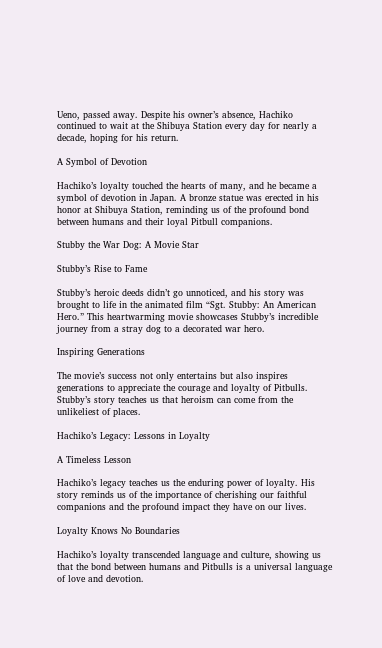Ueno, passed away. Despite his owner’s absence, Hachiko continued to wait at the Shibuya Station every day for nearly a decade, hoping for his return.

A Symbol of Devotion

Hachiko’s loyalty touched the hearts of many, and he became a symbol of devotion in Japan. A bronze statue was erected in his honor at Shibuya Station, reminding us of the profound bond between humans and their loyal Pitbull companions.

Stubby the War Dog: A Movie Star

Stubby’s Rise to Fame

Stubby’s heroic deeds didn’t go unnoticed, and his story was brought to life in the animated film “Sgt. Stubby: An American Hero.” This heartwarming movie showcases Stubby’s incredible journey from a stray dog to a decorated war hero.

Inspiring Generations

The movie’s success not only entertains but also inspires generations to appreciate the courage and loyalty of Pitbulls. Stubby’s story teaches us that heroism can come from the unlikeliest of places.

Hachiko’s Legacy: Lessons in Loyalty

A Timeless Lesson

Hachiko’s legacy teaches us the enduring power of loyalty. His story reminds us of the importance of cherishing our faithful companions and the profound impact they have on our lives.

Loyalty Knows No Boundaries

Hachiko’s loyalty transcended language and culture, showing us that the bond between humans and Pitbulls is a universal language of love and devotion.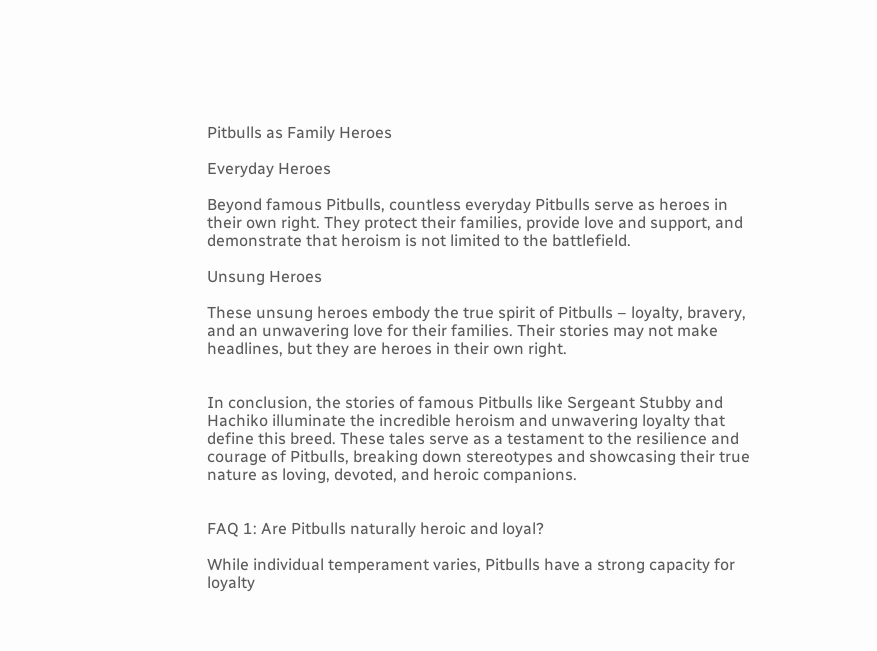Pitbulls as Family Heroes

Everyday Heroes

Beyond famous Pitbulls, countless everyday Pitbulls serve as heroes in their own right. They protect their families, provide love and support, and demonstrate that heroism is not limited to the battlefield.

Unsung Heroes

These unsung heroes embody the true spirit of Pitbulls – loyalty, bravery, and an unwavering love for their families. Their stories may not make headlines, but they are heroes in their own right.


In conclusion, the stories of famous Pitbulls like Sergeant Stubby and Hachiko illuminate the incredible heroism and unwavering loyalty that define this breed. These tales serve as a testament to the resilience and courage of Pitbulls, breaking down stereotypes and showcasing their true nature as loving, devoted, and heroic companions.


FAQ 1: Are Pitbulls naturally heroic and loyal?

While individual temperament varies, Pitbulls have a strong capacity for loyalty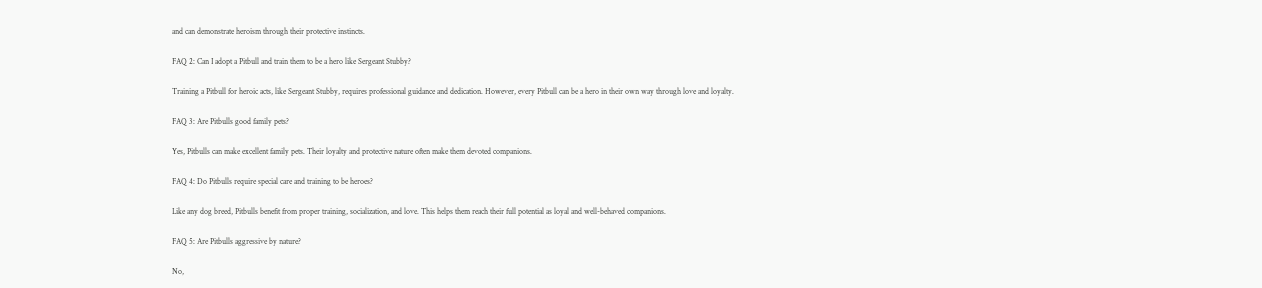and can demonstrate heroism through their protective instincts.

FAQ 2: Can I adopt a Pitbull and train them to be a hero like Sergeant Stubby?

Training a Pitbull for heroic acts, like Sergeant Stubby, requires professional guidance and dedication. However, every Pitbull can be a hero in their own way through love and loyalty.

FAQ 3: Are Pitbulls good family pets?

Yes, Pitbulls can make excellent family pets. Their loyalty and protective nature often make them devoted companions.

FAQ 4: Do Pitbulls require special care and training to be heroes?

Like any dog breed, Pitbulls benefit from proper training, socialization, and love. This helps them reach their full potential as loyal and well-behaved companions.

FAQ 5: Are Pitbulls aggressive by nature?

No,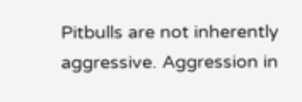Pitbulls are not inherently aggressive. Aggression in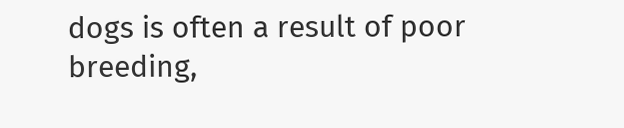dogs is often a result of poor breeding,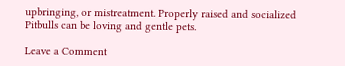upbringing, or mistreatment. Properly raised and socialized Pitbulls can be loving and gentle pets.

Leave a Comment